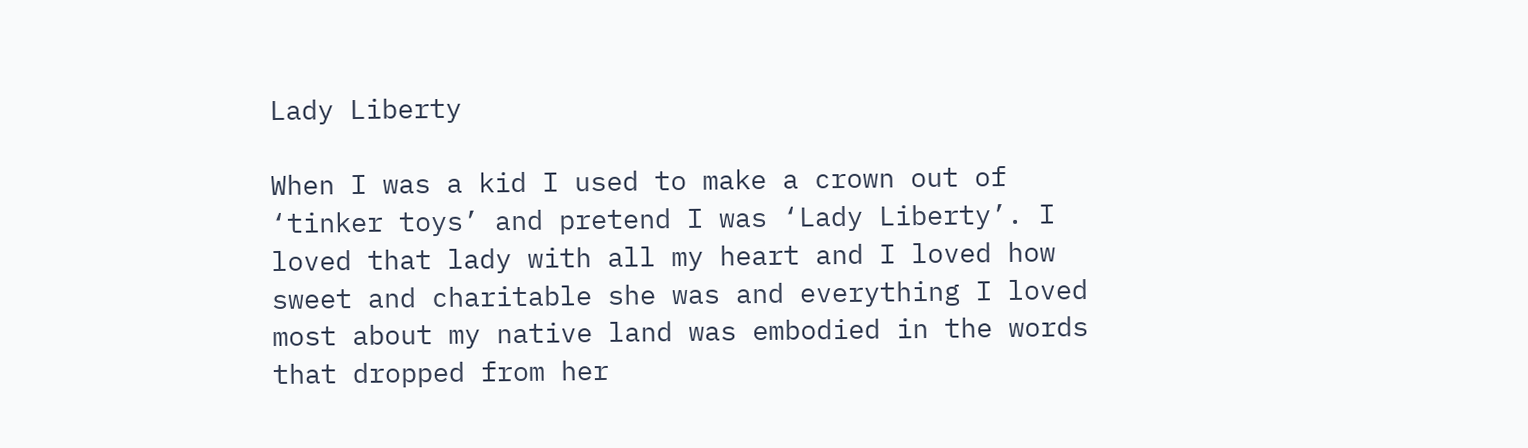Lady Liberty

When I was a kid I used to make a crown out of ‘tinker toys’ and pretend I was ‘Lady Liberty’. I loved that lady with all my heart and I loved how sweet and charitable she was and everything I loved most about my native land was embodied in the words that dropped from her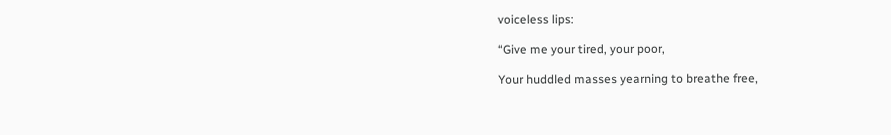voiceless lips:

“Give me your tired, your poor,

Your huddled masses yearning to breathe free,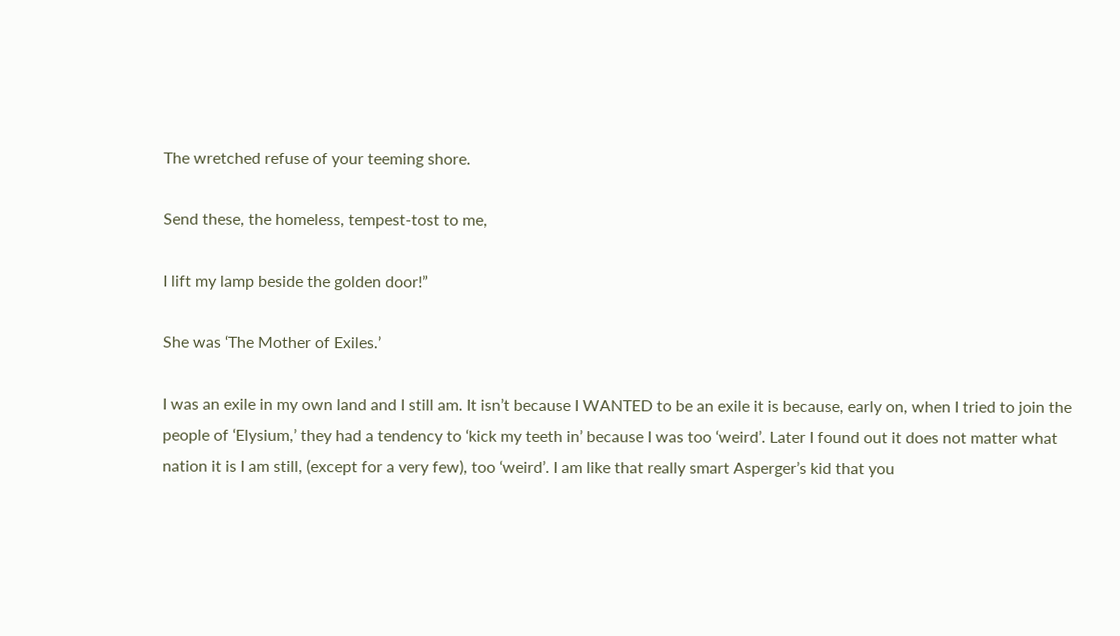The wretched refuse of your teeming shore.

Send these, the homeless, tempest-tost to me,

I lift my lamp beside the golden door!”

She was ‘The Mother of Exiles.’

I was an exile in my own land and I still am. It isn’t because I WANTED to be an exile it is because, early on, when I tried to join the people of ‘Elysium,’ they had a tendency to ‘kick my teeth in’ because I was too ‘weird’. Later I found out it does not matter what nation it is I am still, (except for a very few), too ‘weird’. I am like that really smart Asperger’s kid that you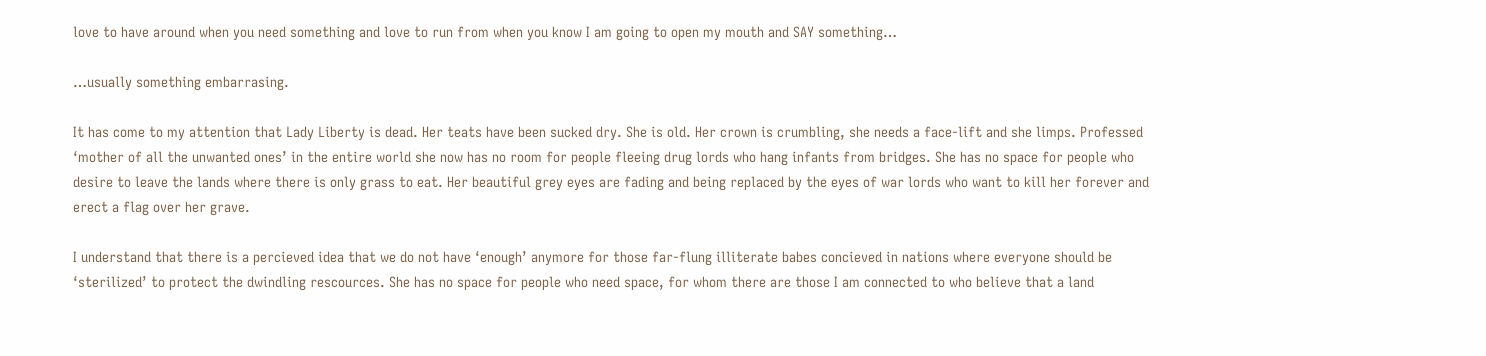love to have around when you need something and love to run from when you know I am going to open my mouth and SAY something…

…usually something embarrasing.

It has come to my attention that Lady Liberty is dead. Her teats have been sucked dry. She is old. Her crown is crumbling, she needs a face-lift and she limps. Professed ‘mother of all the unwanted ones’ in the entire world she now has no room for people fleeing drug lords who hang infants from bridges. She has no space for people who desire to leave the lands where there is only grass to eat. Her beautiful grey eyes are fading and being replaced by the eyes of war lords who want to kill her forever and erect a flag over her grave.

I understand that there is a percieved idea that we do not have ‘enough’ anymore for those far-flung illiterate babes concieved in nations where everyone should be ‘sterilized’ to protect the dwindling rescources. She has no space for people who need space, for whom there are those I am connected to who believe that a land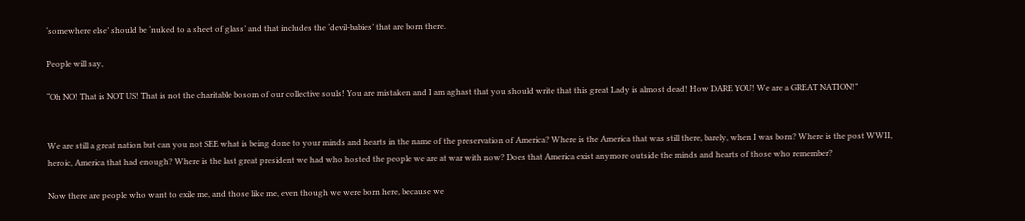‘somewhere else’ should be ‘nuked to a sheet of glass’ and that includes the ‘devil-babies’ that are born there.

People will say,

“Oh NO! That is NOT US! That is not the charitable bosom of our collective souls! You are mistaken and I am aghast that you should write that this great Lady is almost dead! How DARE YOU! We are a GREAT NATION!”


We are still a great nation but can you not SEE what is being done to your minds and hearts in the name of the preservation of America? Where is the America that was still there, barely, when I was born? Where is the post WWII, heroic, America that had enough? Where is the last great president we had who hosted the people we are at war with now? Does that America exist anymore outside the minds and hearts of those who remember?

Now there are people who want to exile me, and those like me, even though we were born here, because we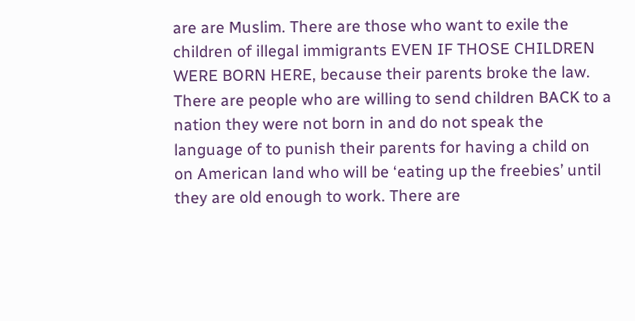are are Muslim. There are those who want to exile the children of illegal immigrants EVEN IF THOSE CHILDREN WERE BORN HERE, because their parents broke the law. There are people who are willing to send children BACK to a nation they were not born in and do not speak the language of to punish their parents for having a child on on American land who will be ‘eating up the freebies’ until they are old enough to work. There are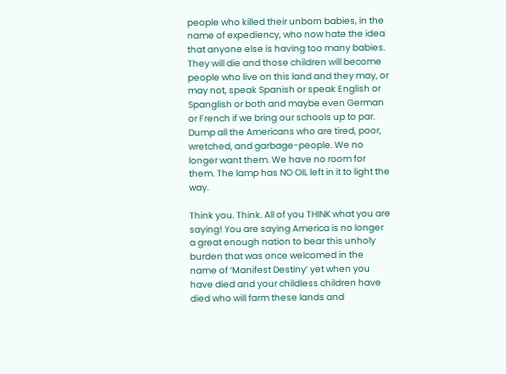people who killed their unborn babies, in the name of expediency, who now hate the idea that anyone else is having too many babies. They will die and those children will become people who live on this land and they may, or may not, speak Spanish or speak English or Spanglish or both and maybe even German or French if we bring our schools up to par. Dump all the Americans who are tired, poor, wretched, and garbage-people. We no longer want them. We have no room for them. The lamp has NO OIL left in it to light the way.

Think you. Think. All of you THINK what you are saying! You are saying America is no longer a great enough nation to bear this unholy burden that was once welcomed in the name of ‘Manifest Destiny’ yet when you have died and your childless children have died who will farm these lands and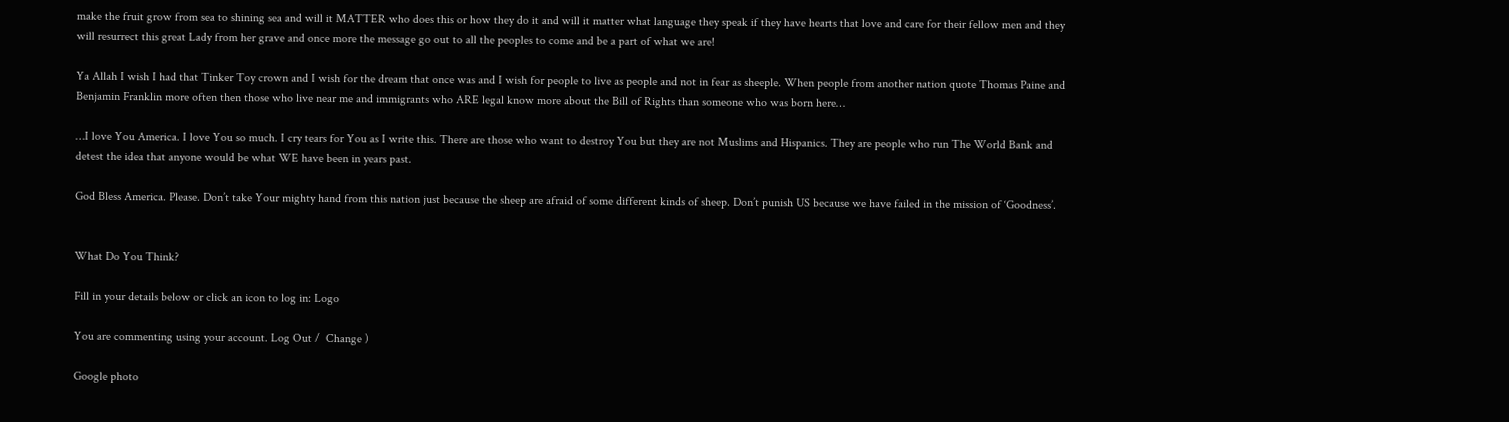make the fruit grow from sea to shining sea and will it MATTER who does this or how they do it and will it matter what language they speak if they have hearts that love and care for their fellow men and they will resurrect this great Lady from her grave and once more the message go out to all the peoples to come and be a part of what we are!

Ya Allah I wish I had that Tinker Toy crown and I wish for the dream that once was and I wish for people to live as people and not in fear as sheeple. When people from another nation quote Thomas Paine and Benjamin Franklin more often then those who live near me and immigrants who ARE legal know more about the Bill of Rights than someone who was born here…

…I love You America. I love You so much. I cry tears for You as I write this. There are those who want to destroy You but they are not Muslims and Hispanics. They are people who run The World Bank and detest the idea that anyone would be what WE have been in years past.

God Bless America. Please. Don’t take Your mighty hand from this nation just because the sheep are afraid of some different kinds of sheep. Don’t punish US because we have failed in the mission of ‘Goodness’.


What Do You Think?

Fill in your details below or click an icon to log in: Logo

You are commenting using your account. Log Out /  Change )

Google photo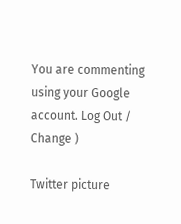You are commenting using your Google account. Log Out /  Change )

Twitter picture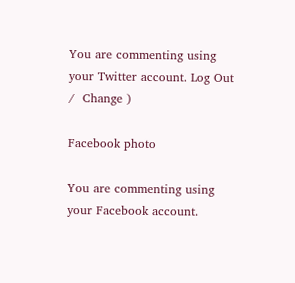You are commenting using your Twitter account. Log Out /  Change )

Facebook photo

You are commenting using your Facebook account.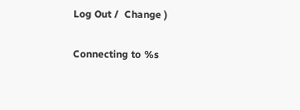Log Out /  Change )

Connecting to %s